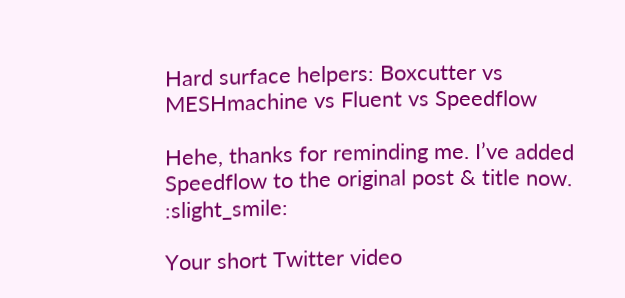Hard surface helpers: Boxcutter vs MESHmachine vs Fluent vs Speedflow

Hehe, thanks for reminding me. I’ve added Speedflow to the original post & title now. :slight_smile:

Your short Twitter video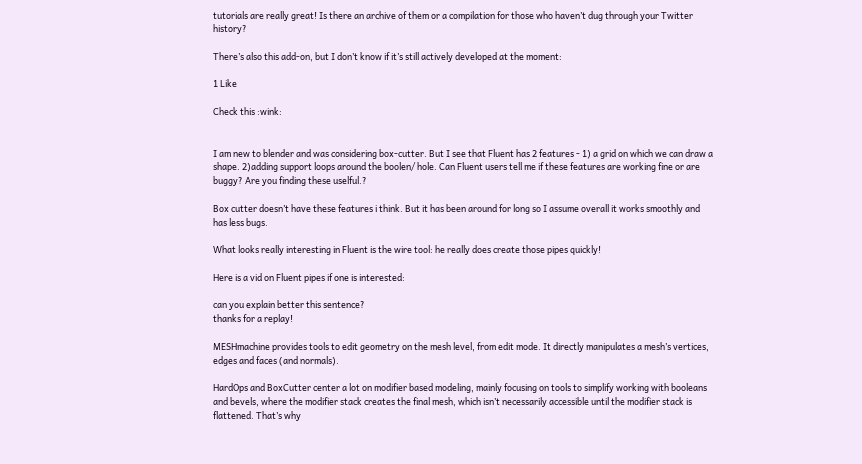tutorials are really great! Is there an archive of them or a compilation for those who haven’t dug through your Twitter history?

There’s also this add-on, but I don’t know if it’s still actively developed at the moment:

1 Like

Check this :wink:


I am new to blender and was considering box-cutter. But I see that Fluent has 2 features - 1) a grid on which we can draw a shape. 2)adding support loops around the boolen/ hole. Can Fluent users tell me if these features are working fine or are buggy? Are you finding these uselful.?

Box cutter doesn’t have these features i think. But it has been around for long so I assume overall it works smoothly and has less bugs.

What looks really interesting in Fluent is the wire tool: he really does create those pipes quickly!

Here is a vid on Fluent pipes if one is interested:

can you explain better this sentence?
thanks for a replay!

MESHmachine provides tools to edit geometry on the mesh level, from edit mode. It directly manipulates a mesh’s vertices, edges and faces (and normals).

HardOps and BoxCutter center a lot on modifier based modeling, mainly focusing on tools to simplify working with booleans and bevels, where the modifier stack creates the final mesh, which isn’t necessarily accessible until the modifier stack is flattened. That’s why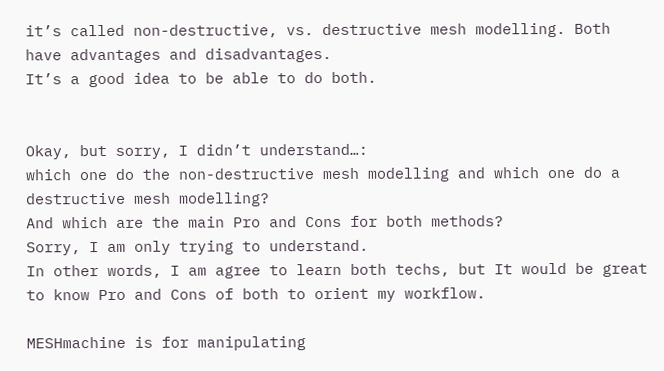it’s called non-destructive, vs. destructive mesh modelling. Both have advantages and disadvantages.
It’s a good idea to be able to do both.


Okay, but sorry, I didn’t understand…:
which one do the non-destructive mesh modelling and which one do a destructive mesh modelling?
And which are the main Pro and Cons for both methods?
Sorry, I am only trying to understand.
In other words, I am agree to learn both techs, but It would be great to know Pro and Cons of both to orient my workflow.

MESHmachine is for manipulating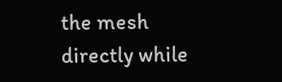the mesh directly while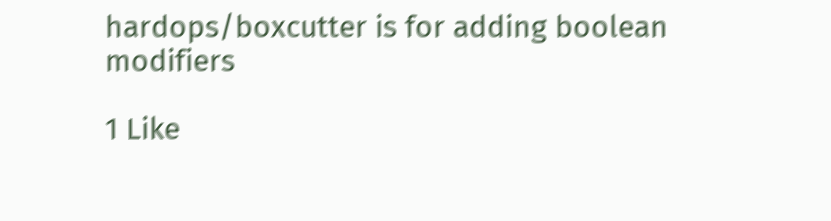hardops/boxcutter is for adding boolean modifiers

1 Like